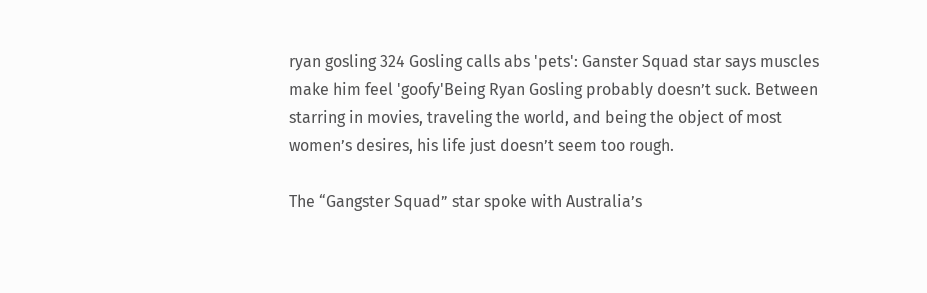ryan gosling 324 Gosling calls abs 'pets': Ganster Squad star says muscles make him feel 'goofy'Being Ryan Gosling probably doesn’t suck. Between starring in movies, traveling the world, and being the object of most women’s desires, his life just doesn’t seem too rough.

The “Gangster Squad” star spoke with Australia’s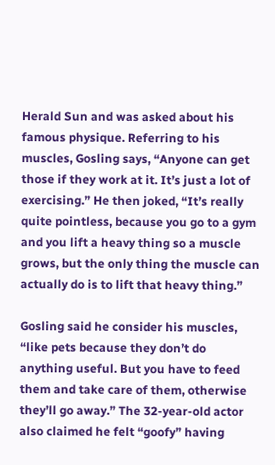Herald Sun and was asked about his famous physique. Referring to his muscles, Gosling says, “Anyone can get those if they work at it. It’s just a lot of exercising.” He then joked, “It’s really quite pointless, because you go to a gym and you lift a heavy thing so a muscle grows, but the only thing the muscle can actually do is to lift that heavy thing.”

Gosling said he consider his muscles, “like pets because they don’t do anything useful. But you have to feed them and take care of them, otherwise they’ll go away.” The 32-year-old actor also claimed he felt “goofy” having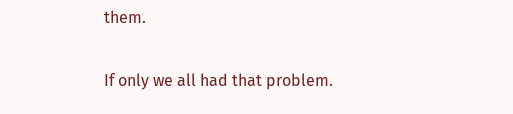them.

If only we all had that problem.